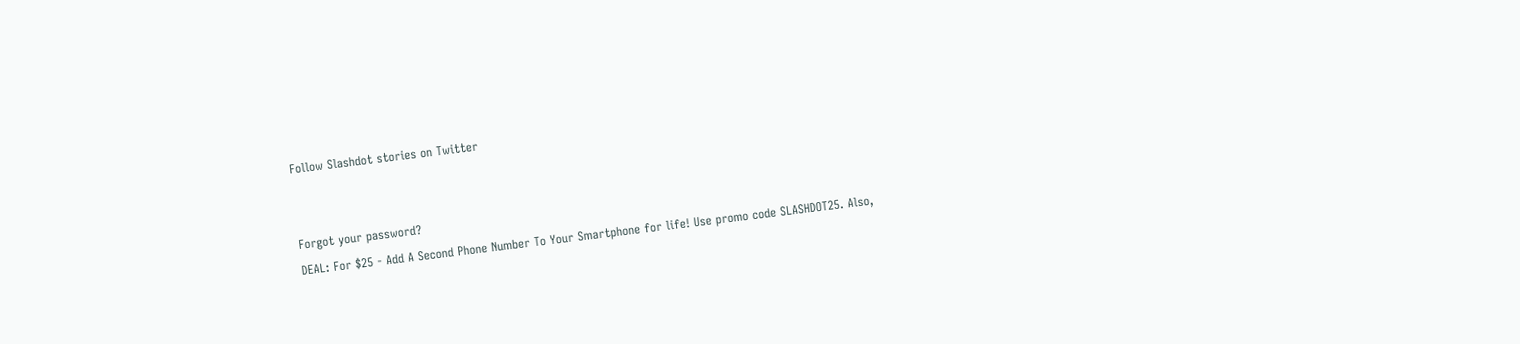Follow Slashdot stories on Twitter


Forgot your password?
DEAL: For $25 - Add A Second Phone Number To Your Smartphone for life! Use promo code SLASHDOT25. Also,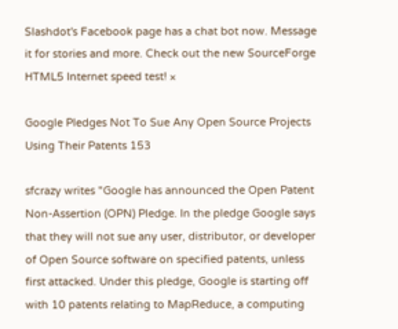Slashdot's Facebook page has a chat bot now. Message it for stories and more. Check out the new SourceForge HTML5 Internet speed test! ×

Google Pledges Not To Sue Any Open Source Projects Using Their Patents 153

sfcrazy writes "Google has announced the Open Patent Non-Assertion (OPN) Pledge. In the pledge Google says that they will not sue any user, distributor, or developer of Open Source software on specified patents, unless first attacked. Under this pledge, Google is starting off with 10 patents relating to MapReduce, a computing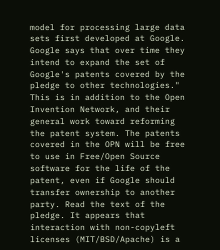model for processing large data sets first developed at Google. Google says that over time they intend to expand the set of Google's patents covered by the pledge to other technologies." This is in addition to the Open Invention Network, and their general work toward reforming the patent system. The patents covered in the OPN will be free to use in Free/Open Source software for the life of the patent, even if Google should transfer ownership to another party. Read the text of the pledge. It appears that interaction with non-copyleft licenses (MIT/BSD/Apache) is a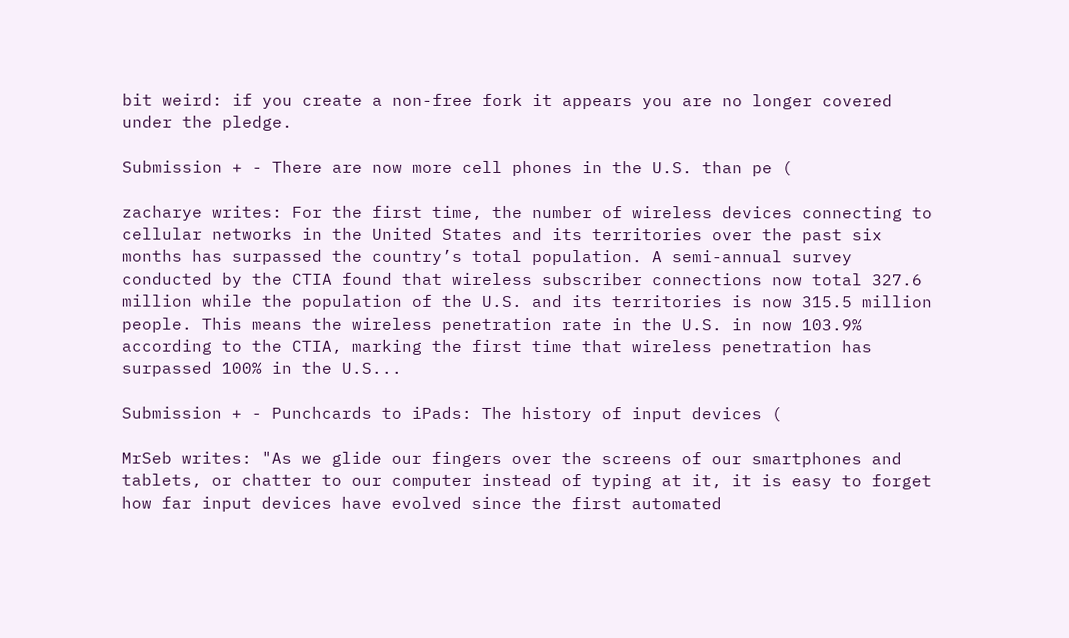bit weird: if you create a non-free fork it appears you are no longer covered under the pledge.

Submission + - There are now more cell phones in the U.S. than pe (

zacharye writes: For the first time, the number of wireless devices connecting to cellular networks in the United States and its territories over the past six months has surpassed the country’s total population. A semi-annual survey conducted by the CTIA found that wireless subscriber connections now total 327.6 million while the population of the U.S. and its territories is now 315.5 million people. This means the wireless penetration rate in the U.S. in now 103.9% according to the CTIA, marking the first time that wireless penetration has surpassed 100% in the U.S...

Submission + - Punchcards to iPads: The history of input devices (

MrSeb writes: "As we glide our fingers over the screens of our smartphones and tablets, or chatter to our computer instead of typing at it, it is easy to forget how far input devices have evolved since the first automated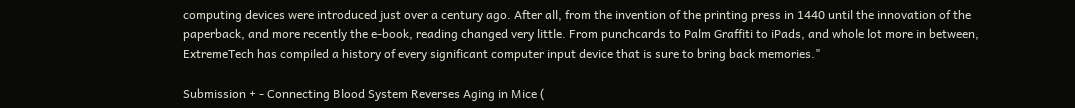computing devices were introduced just over a century ago. After all, from the invention of the printing press in 1440 until the innovation of the paperback, and more recently the e-book, reading changed very little. From punchcards to Palm Graffiti to iPads, and whole lot more in between, ExtremeTech has compiled a history of every significant computer input device that is sure to bring back memories."

Submission + - Connecting Blood System Reverses Aging in Mice (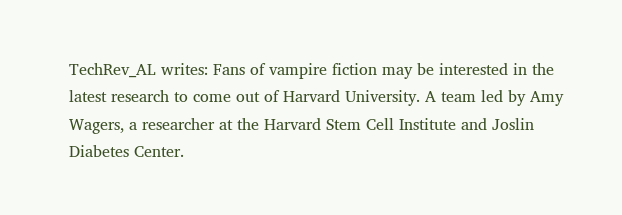TechRev_AL writes: Fans of vampire fiction may be interested in the latest research to come out of Harvard University. A team led by Amy Wagers, a researcher at the Harvard Stem Cell Institute and Joslin Diabetes Center.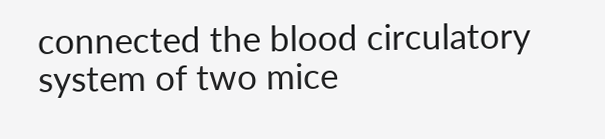connected the blood circulatory system of two mice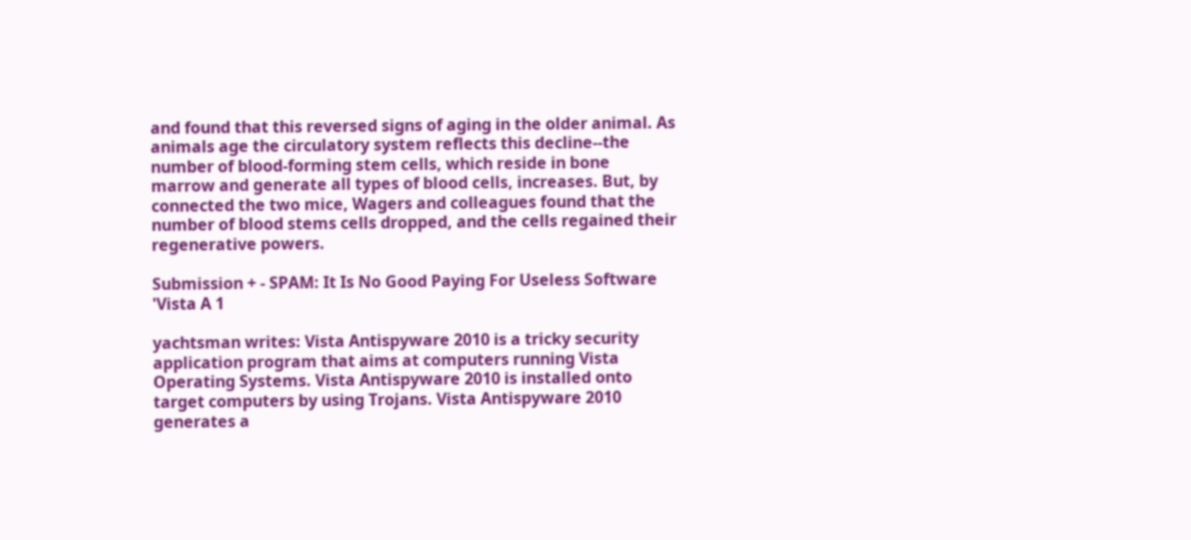and found that this reversed signs of aging in the older animal. As animals age the circulatory system reflects this decline--the number of blood-forming stem cells, which reside in bone marrow and generate all types of blood cells, increases. But, by connected the two mice, Wagers and colleagues found that the number of blood stems cells dropped, and the cells regained their regenerative powers.

Submission + - SPAM: It Is No Good Paying For Useless Software 'Vista A 1

yachtsman writes: Vista Antispyware 2010 is a tricky security application program that aims at computers running Vista Operating Systems. Vista Antispyware 2010 is installed onto target computers by using Trojans. Vista Antispyware 2010 generates a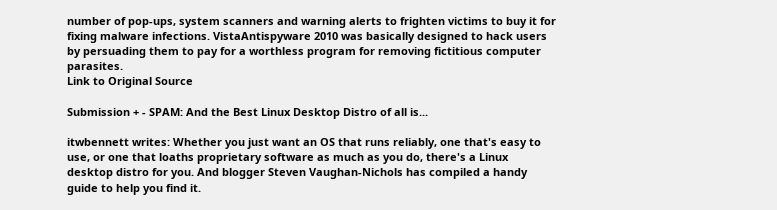number of pop-ups, system scanners and warning alerts to frighten victims to buy it for fixing malware infections. VistaAntispyware 2010 was basically designed to hack users by persuading them to pay for a worthless program for removing fictitious computer parasites.
Link to Original Source

Submission + - SPAM: And the Best Linux Desktop Distro of all is...

itwbennett writes: Whether you just want an OS that runs reliably, one that's easy to use, or one that loaths proprietary software as much as you do, there's a Linux desktop distro for you. And blogger Steven Vaughan-Nichols has compiled a handy guide to help you find it.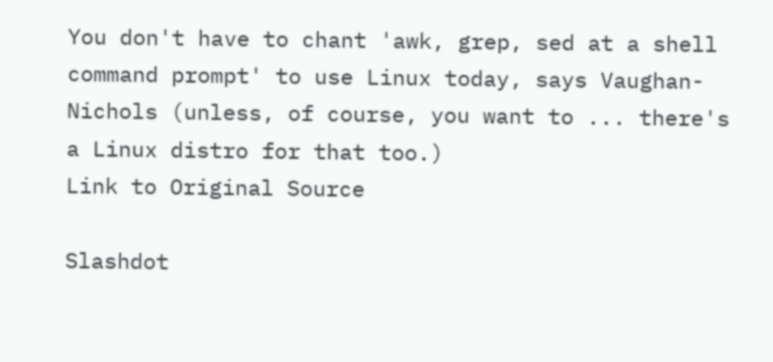You don't have to chant 'awk, grep, sed at a shell command prompt' to use Linux today, says Vaughan-Nichols (unless, of course, you want to ... there's a Linux distro for that too.)
Link to Original Source

Slashdot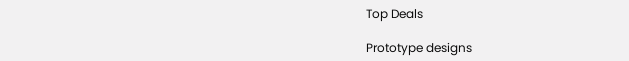Top Deals

Prototype designs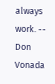always work. -- Don Vonada